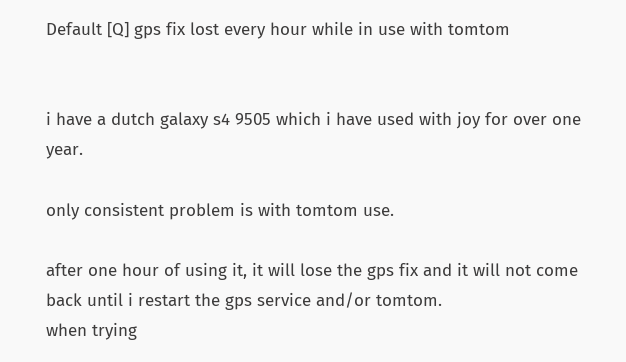Default [Q] gps fix lost every hour while in use with tomtom


i have a dutch galaxy s4 9505 which i have used with joy for over one year.

only consistent problem is with tomtom use.

after one hour of using it, it will lose the gps fix and it will not come back until i restart the gps service and/or tomtom.
when trying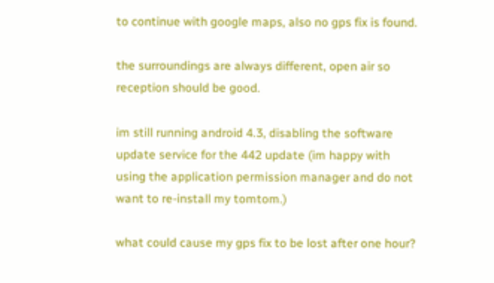to continue with google maps, also no gps fix is found.

the surroundings are always different, open air so reception should be good.

im still running android 4.3, disabling the software update service for the 442 update (im happy with using the application permission manager and do not want to re-install my tomtom.)

what could cause my gps fix to be lost after one hour?